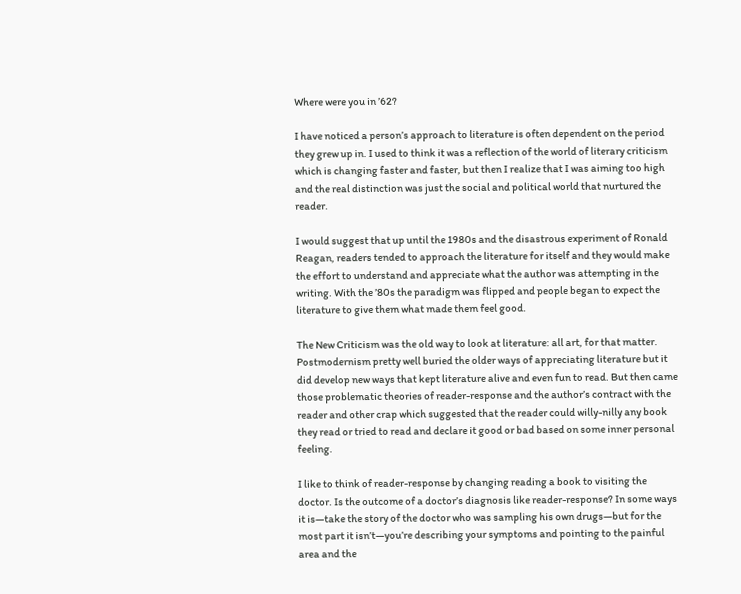Where were you in ’62?

I have noticed a person’s approach to literature is often dependent on the period they grew up in. I used to think it was a reflection of the world of literary criticism which is changing faster and faster, but then I realize that I was aiming too high and the real distinction was just the social and political world that nurtured the reader.

I would suggest that up until the 1980s and the disastrous experiment of Ronald Reagan, readers tended to approach the literature for itself and they would make the effort to understand and appreciate what the author was attempting in the writing. With the ’80s the paradigm was flipped and people began to expect the literature to give them what made them feel good.

The New Criticism was the old way to look at literature: all art, for that matter. Postmodernism pretty well buried the older ways of appreciating literature but it did develop new ways that kept literature alive and even fun to read. But then came those problematic theories of reader-response and the author’s contract with the reader and other crap which suggested that the reader could willy-nilly any book they read or tried to read and declare it good or bad based on some inner personal feeling.

I like to think of reader-response by changing reading a book to visiting the doctor. Is the outcome of a doctor’s diagnosis like reader-response? In some ways it is—take the story of the doctor who was sampling his own drugs—but for the most part it isn’t—you’re describing your symptoms and pointing to the painful area and the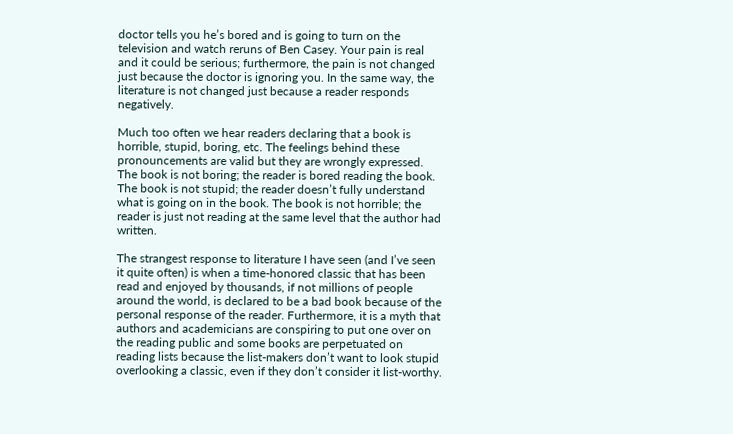doctor tells you he’s bored and is going to turn on the television and watch reruns of Ben Casey. Your pain is real and it could be serious; furthermore, the pain is not changed just because the doctor is ignoring you. In the same way, the literature is not changed just because a reader responds negatively.

Much too often we hear readers declaring that a book is horrible, stupid, boring, etc. The feelings behind these pronouncements are valid but they are wrongly expressed. The book is not boring; the reader is bored reading the book. The book is not stupid; the reader doesn’t fully understand what is going on in the book. The book is not horrible; the reader is just not reading at the same level that the author had written.

The strangest response to literature I have seen (and I’ve seen it quite often) is when a time-honored classic that has been read and enjoyed by thousands, if not millions of people around the world, is declared to be a bad book because of the personal response of the reader. Furthermore, it is a myth that authors and academicians are conspiring to put one over on the reading public and some books are perpetuated on reading lists because the list-makers don’t want to look stupid overlooking a classic, even if they don’t consider it list-worthy.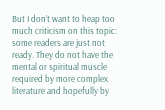But I don’t want to heap too much criticism on this topic:  some readers are just not ready. They do not have the mental or spiritual muscle required by more complex literature and hopefully by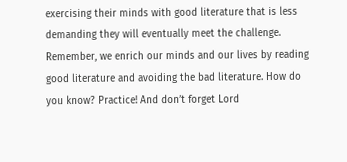exercising their minds with good literature that is less demanding they will eventually meet the challenge. Remember, we enrich our minds and our lives by reading good literature and avoiding the bad literature. How do you know? Practice! And don’t forget Lord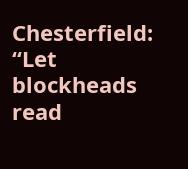Chesterfield:  “Let blockheads read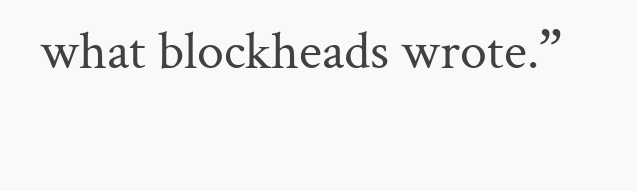what blockheads wrote.”